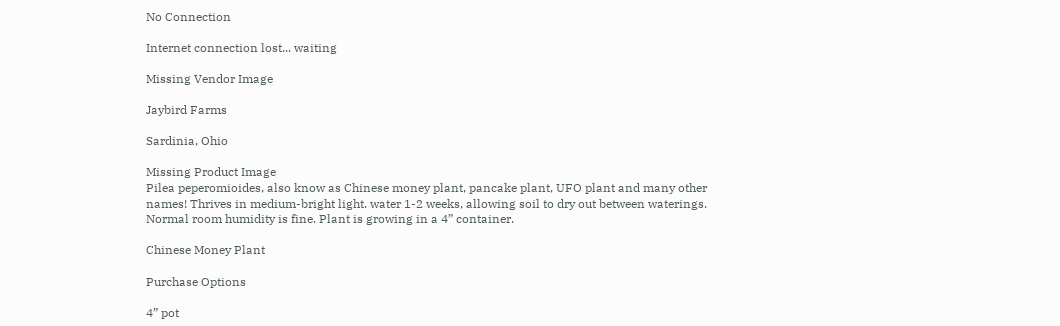No Connection

Internet connection lost... waiting

Missing Vendor Image

Jaybird Farms

Sardinia, Ohio

Missing Product Image
Pilea peperomioides, also know as Chinese money plant, pancake plant, UFO plant and many other names! Thrives in medium-bright light. water 1-2 weeks, allowing soil to dry out between waterings. Normal room humidity is fine. Plant is growing in a 4” container.

Chinese Money Plant

Purchase Options

4” pot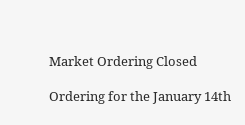Market Ordering Closed

Ordering for the January 14th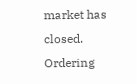market has closed. Ordering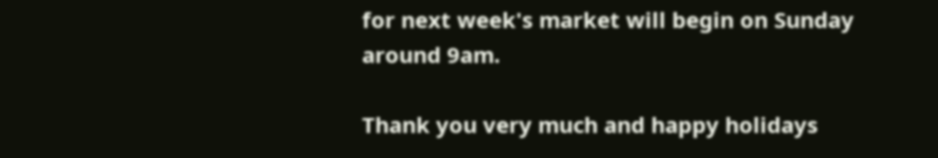for next week's market will begin on Sunday around 9am.

Thank you very much and happy holidays